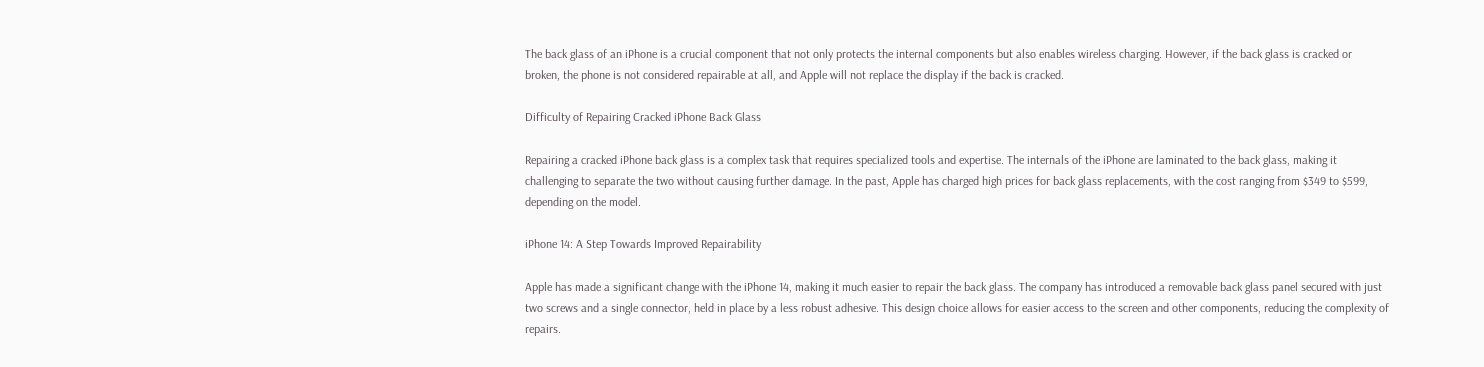The back glass of an iPhone is a crucial component that not only protects the internal components but also enables wireless charging. However, if the back glass is cracked or broken, the phone is not considered repairable at all, and Apple will not replace the display if the back is cracked.

Difficulty of Repairing Cracked iPhone Back Glass

Repairing a cracked iPhone back glass is a complex task that requires specialized tools and expertise. The internals of the iPhone are laminated to the back glass, making it challenging to separate the two without causing further damage. In the past, Apple has charged high prices for back glass replacements, with the cost ranging from $349 to $599, depending on the model.

iPhone 14: A Step Towards Improved Repairability

Apple has made a significant change with the iPhone 14, making it much easier to repair the back glass. The company has introduced a removable back glass panel secured with just two screws and a single connector, held in place by a less robust adhesive. This design choice allows for easier access to the screen and other components, reducing the complexity of repairs.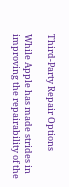Third-Party Repair Options

While Apple has made strides in improving the repairability of the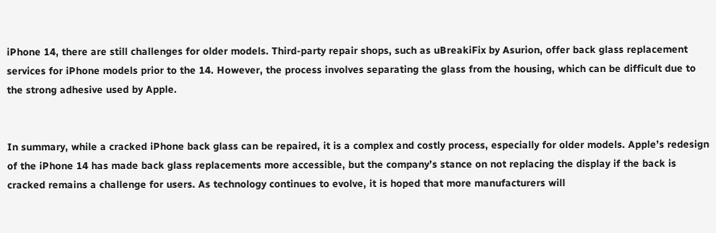iPhone 14, there are still challenges for older models. Third-party repair shops, such as uBreakiFix by Asurion, offer back glass replacement services for iPhone models prior to the 14. However, the process involves separating the glass from the housing, which can be difficult due to the strong adhesive used by Apple.


In summary, while a cracked iPhone back glass can be repaired, it is a complex and costly process, especially for older models. Apple’s redesign of the iPhone 14 has made back glass replacements more accessible, but the company’s stance on not replacing the display if the back is cracked remains a challenge for users. As technology continues to evolve, it is hoped that more manufacturers will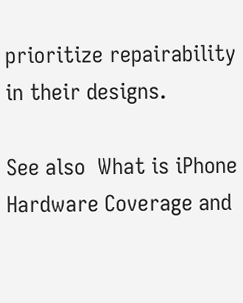prioritize repairability in their designs.

See also  What is iPhone Hardware Coverage and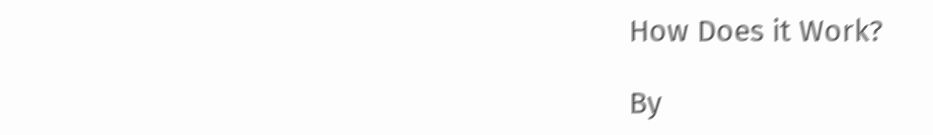How Does it Work?

By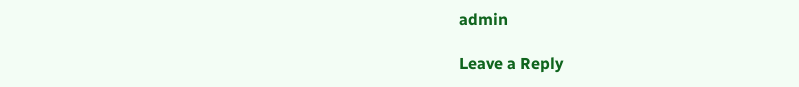admin

Leave a Reply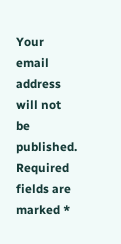Your email address will not be published. Required fields are marked *